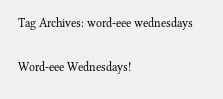Tag Archives: word-eee wednesdays

Word-eee Wednesdays!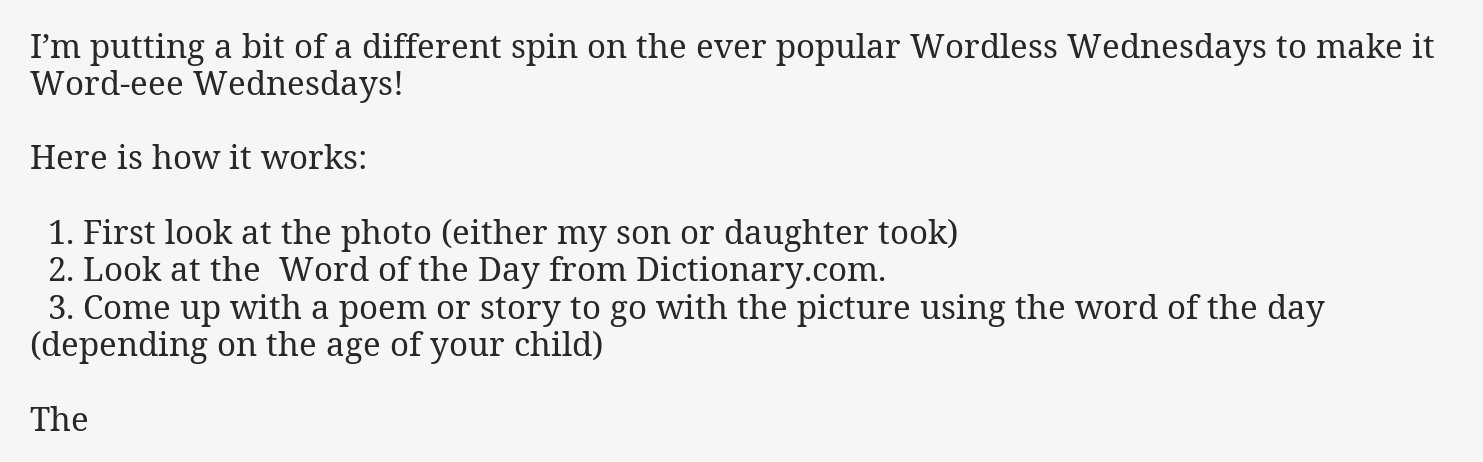I’m putting a bit of a different spin on the ever popular Wordless Wednesdays to make it Word-eee Wednesdays!

Here is how it works:

  1. First look at the photo (either my son or daughter took)
  2. Look at the  Word of the Day from Dictionary.com.
  3. Come up with a poem or story to go with the picture using the word of the day (depending on the age of your child)

The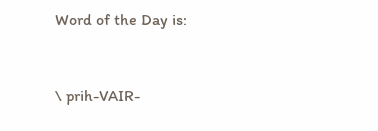Word of the Day is:


\ prih-VAIR-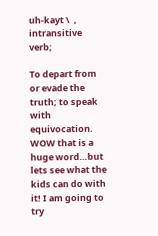uh-kayt \  , intransitive verb;

To depart from or evade the truth; to speak with equivocation.
WOW that is a huge word…but lets see what the kids can do with it! I am going to try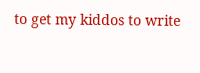to get my kiddos to write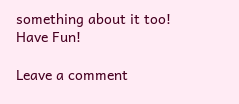something about it too!
Have Fun!

Leave a comment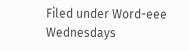Filed under Word-eee Wednesdays